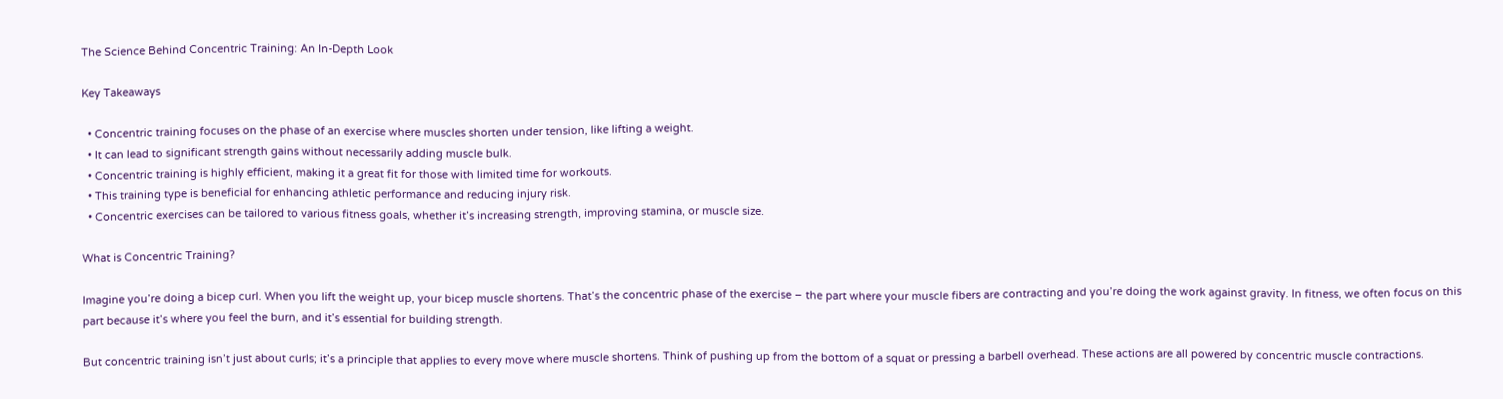The Science Behind Concentric Training: An In-Depth Look

Key Takeaways

  • Concentric training focuses on the phase of an exercise where muscles shorten under tension, like lifting a weight.
  • It can lead to significant strength gains without necessarily adding muscle bulk.
  • Concentric training is highly efficient, making it a great fit for those with limited time for workouts.
  • This training type is beneficial for enhancing athletic performance and reducing injury risk.
  • Concentric exercises can be tailored to various fitness goals, whether it’s increasing strength, improving stamina, or muscle size.

What is Concentric Training?

Imagine you’re doing a bicep curl. When you lift the weight up, your bicep muscle shortens. That’s the concentric phase of the exercise – the part where your muscle fibers are contracting and you’re doing the work against gravity. In fitness, we often focus on this part because it’s where you feel the burn, and it’s essential for building strength.

But concentric training isn’t just about curls; it’s a principle that applies to every move where muscle shortens. Think of pushing up from the bottom of a squat or pressing a barbell overhead. These actions are all powered by concentric muscle contractions.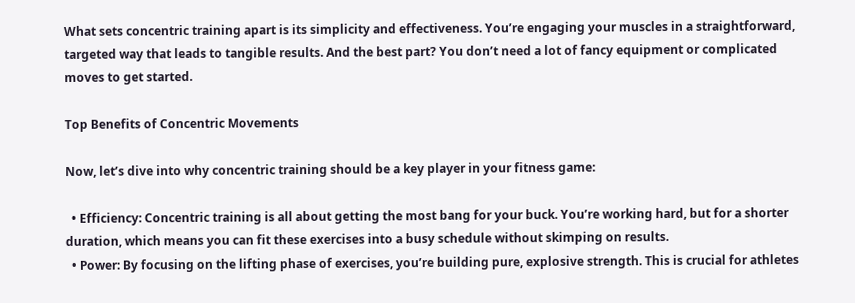What sets concentric training apart is its simplicity and effectiveness. You’re engaging your muscles in a straightforward, targeted way that leads to tangible results. And the best part? You don’t need a lot of fancy equipment or complicated moves to get started.

Top Benefits of Concentric Movements

Now, let’s dive into why concentric training should be a key player in your fitness game:

  • Efficiency: Concentric training is all about getting the most bang for your buck. You’re working hard, but for a shorter duration, which means you can fit these exercises into a busy schedule without skimping on results.
  • Power: By focusing on the lifting phase of exercises, you’re building pure, explosive strength. This is crucial for athletes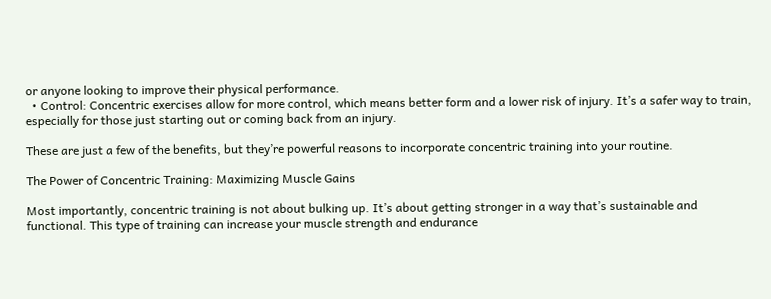or anyone looking to improve their physical performance.
  • Control: Concentric exercises allow for more control, which means better form and a lower risk of injury. It’s a safer way to train, especially for those just starting out or coming back from an injury.

These are just a few of the benefits, but they’re powerful reasons to incorporate concentric training into your routine.

The Power of Concentric Training: Maximizing Muscle Gains

Most importantly, concentric training is not about bulking up. It’s about getting stronger in a way that’s sustainable and functional. This type of training can increase your muscle strength and endurance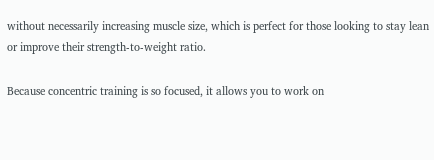without necessarily increasing muscle size, which is perfect for those looking to stay lean or improve their strength-to-weight ratio.

Because concentric training is so focused, it allows you to work on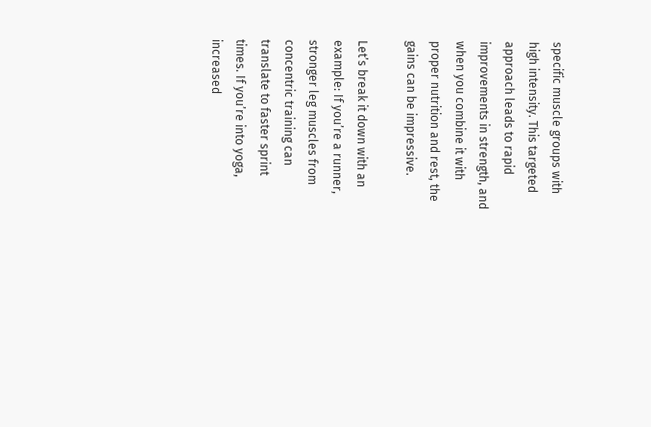specific muscle groups with high intensity. This targeted approach leads to rapid improvements in strength, and when you combine it with proper nutrition and rest, the gains can be impressive.

Let’s break it down with an example: If you’re a runner, stronger leg muscles from concentric training can translate to faster sprint times. If you’re into yoga, increased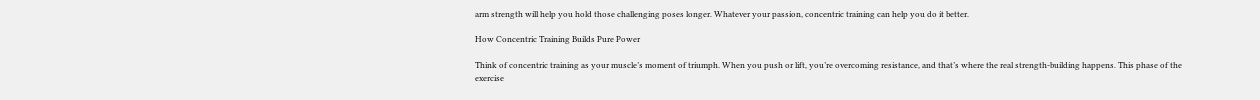arm strength will help you hold those challenging poses longer. Whatever your passion, concentric training can help you do it better.

How Concentric Training Builds Pure Power

Think of concentric training as your muscle’s moment of triumph. When you push or lift, you’re overcoming resistance, and that’s where the real strength-building happens. This phase of the exercise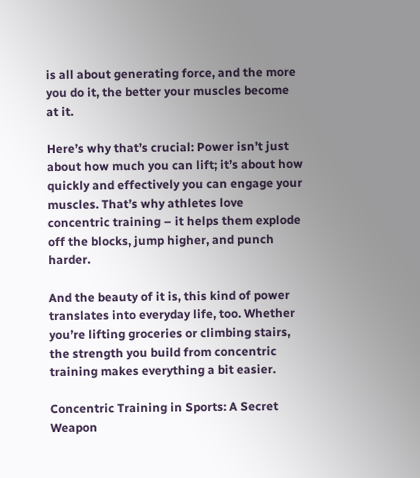is all about generating force, and the more you do it, the better your muscles become at it.

Here’s why that’s crucial: Power isn’t just about how much you can lift; it’s about how quickly and effectively you can engage your muscles. That’s why athletes love concentric training – it helps them explode off the blocks, jump higher, and punch harder.

And the beauty of it is, this kind of power translates into everyday life, too. Whether you’re lifting groceries or climbing stairs, the strength you build from concentric training makes everything a bit easier.

Concentric Training in Sports: A Secret Weapon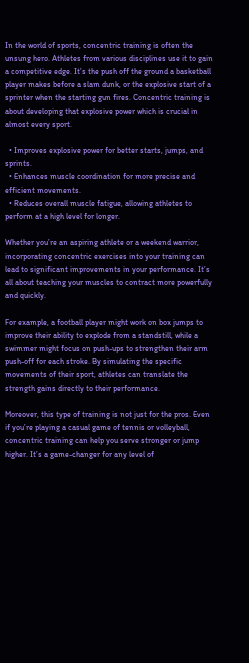In the world of sports, concentric training is often the unsung hero. Athletes from various disciplines use it to gain a competitive edge. It’s the push off the ground a basketball player makes before a slam dunk, or the explosive start of a sprinter when the starting gun fires. Concentric training is about developing that explosive power which is crucial in almost every sport.

  • Improves explosive power for better starts, jumps, and sprints.
  • Enhances muscle coordination for more precise and efficient movements.
  • Reduces overall muscle fatigue, allowing athletes to perform at a high level for longer.

Whether you’re an aspiring athlete or a weekend warrior, incorporating concentric exercises into your training can lead to significant improvements in your performance. It’s all about teaching your muscles to contract more powerfully and quickly.

For example, a football player might work on box jumps to improve their ability to explode from a standstill, while a swimmer might focus on push-ups to strengthen their arm push-off for each stroke. By simulating the specific movements of their sport, athletes can translate the strength gains directly to their performance.

Moreover, this type of training is not just for the pros. Even if you’re playing a casual game of tennis or volleyball, concentric training can help you serve stronger or jump higher. It’s a game-changer for any level of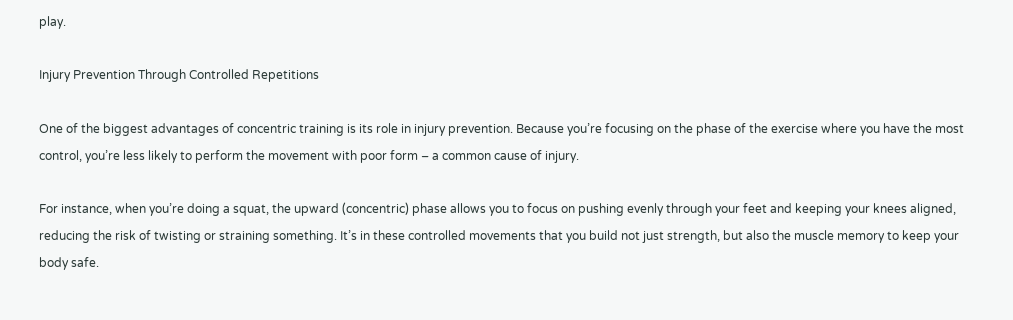play.

Injury Prevention Through Controlled Repetitions

One of the biggest advantages of concentric training is its role in injury prevention. Because you’re focusing on the phase of the exercise where you have the most control, you’re less likely to perform the movement with poor form – a common cause of injury.

For instance, when you’re doing a squat, the upward (concentric) phase allows you to focus on pushing evenly through your feet and keeping your knees aligned, reducing the risk of twisting or straining something. It’s in these controlled movements that you build not just strength, but also the muscle memory to keep your body safe.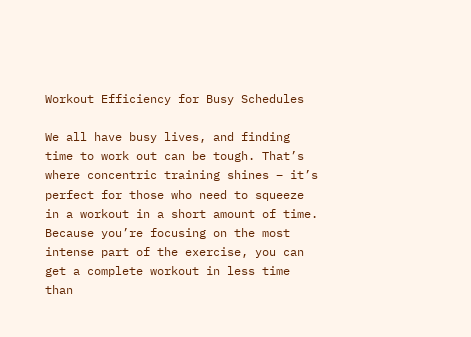Workout Efficiency for Busy Schedules

We all have busy lives, and finding time to work out can be tough. That’s where concentric training shines – it’s perfect for those who need to squeeze in a workout in a short amount of time. Because you’re focusing on the most intense part of the exercise, you can get a complete workout in less time than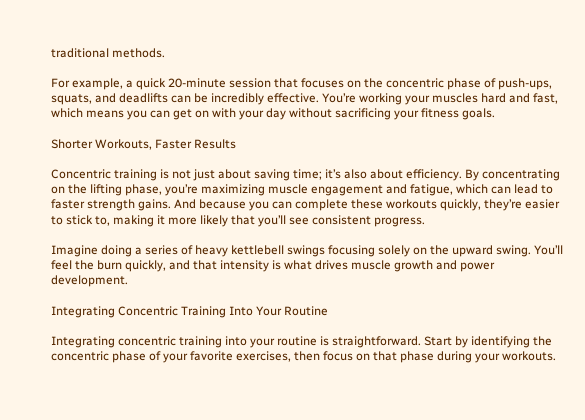traditional methods.

For example, a quick 20-minute session that focuses on the concentric phase of push-ups, squats, and deadlifts can be incredibly effective. You’re working your muscles hard and fast, which means you can get on with your day without sacrificing your fitness goals.

Shorter Workouts, Faster Results

Concentric training is not just about saving time; it’s also about efficiency. By concentrating on the lifting phase, you’re maximizing muscle engagement and fatigue, which can lead to faster strength gains. And because you can complete these workouts quickly, they’re easier to stick to, making it more likely that you’ll see consistent progress.

Imagine doing a series of heavy kettlebell swings focusing solely on the upward swing. You’ll feel the burn quickly, and that intensity is what drives muscle growth and power development.

Integrating Concentric Training Into Your Routine

Integrating concentric training into your routine is straightforward. Start by identifying the concentric phase of your favorite exercises, then focus on that phase during your workouts.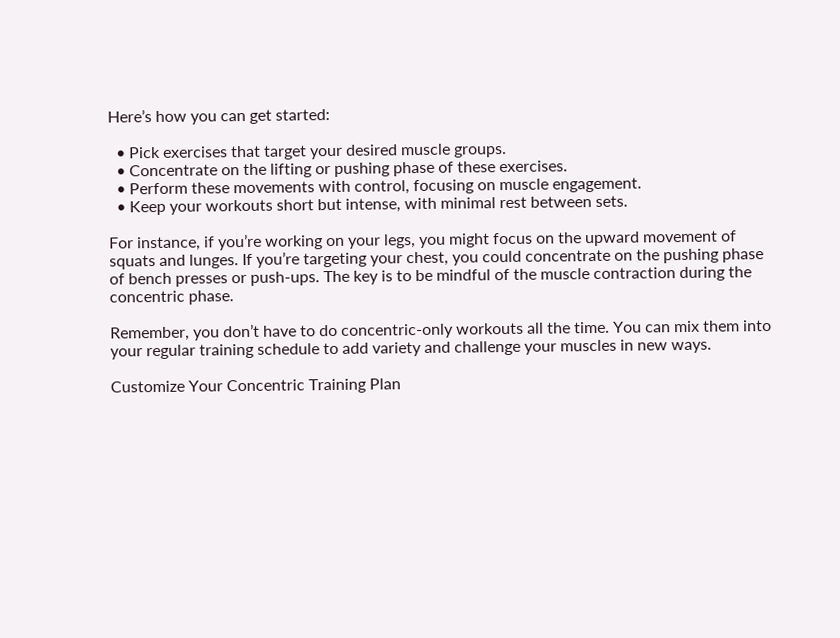Here’s how you can get started:

  • Pick exercises that target your desired muscle groups.
  • Concentrate on the lifting or pushing phase of these exercises.
  • Perform these movements with control, focusing on muscle engagement.
  • Keep your workouts short but intense, with minimal rest between sets.

For instance, if you’re working on your legs, you might focus on the upward movement of squats and lunges. If you’re targeting your chest, you could concentrate on the pushing phase of bench presses or push-ups. The key is to be mindful of the muscle contraction during the concentric phase.

Remember, you don’t have to do concentric-only workouts all the time. You can mix them into your regular training schedule to add variety and challenge your muscles in new ways.

Customize Your Concentric Training Plan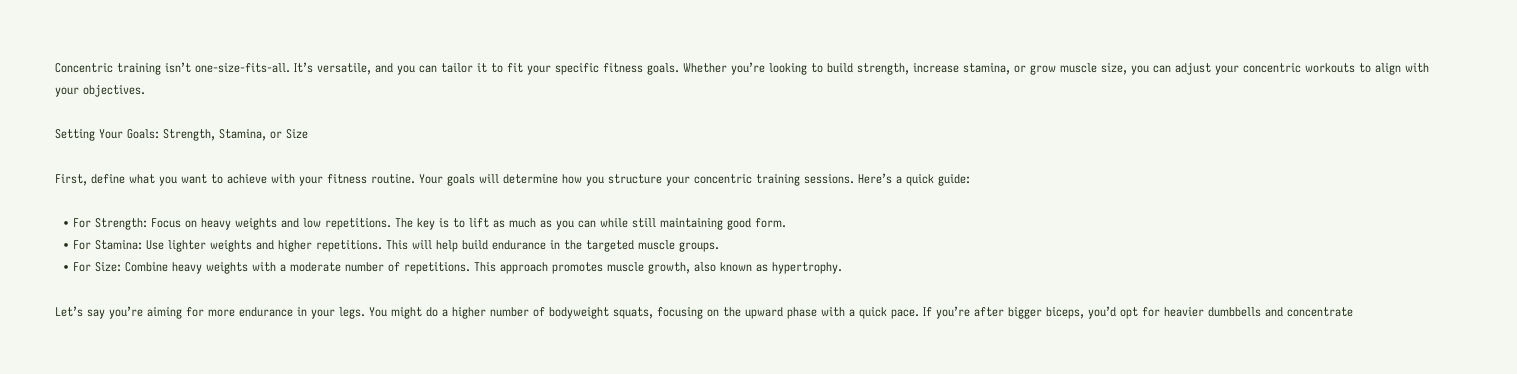Concentric training isn’t one-size-fits-all. It’s versatile, and you can tailor it to fit your specific fitness goals. Whether you’re looking to build strength, increase stamina, or grow muscle size, you can adjust your concentric workouts to align with your objectives.

Setting Your Goals: Strength, Stamina, or Size

First, define what you want to achieve with your fitness routine. Your goals will determine how you structure your concentric training sessions. Here’s a quick guide:

  • For Strength: Focus on heavy weights and low repetitions. The key is to lift as much as you can while still maintaining good form.
  • For Stamina: Use lighter weights and higher repetitions. This will help build endurance in the targeted muscle groups.
  • For Size: Combine heavy weights with a moderate number of repetitions. This approach promotes muscle growth, also known as hypertrophy.

Let’s say you’re aiming for more endurance in your legs. You might do a higher number of bodyweight squats, focusing on the upward phase with a quick pace. If you’re after bigger biceps, you’d opt for heavier dumbbells and concentrate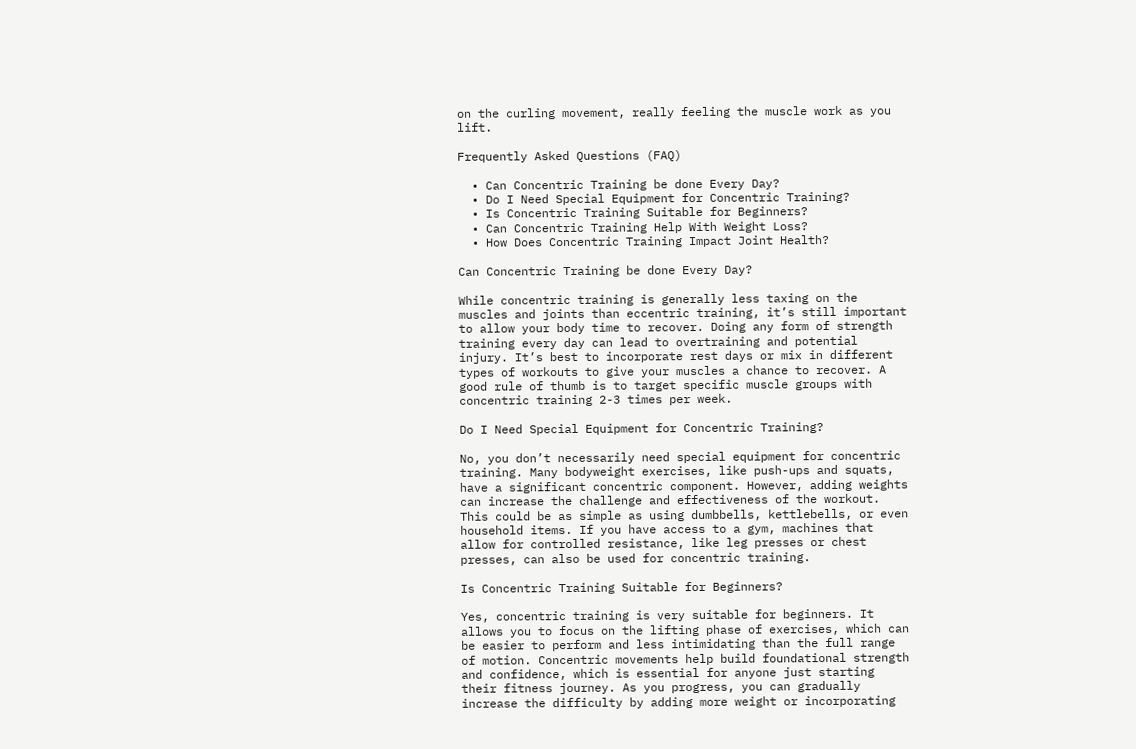on the curling movement, really feeling the muscle work as you lift.

Frequently Asked Questions (FAQ)

  • Can Concentric Training be done Every Day?
  • Do I Need Special Equipment for Concentric Training?
  • Is Concentric Training Suitable for Beginners?
  • Can Concentric Training Help With Weight Loss?
  • How Does Concentric Training Impact Joint Health?

Can Concentric Training be done Every Day?

While concentric training is generally less taxing on the muscles and joints than eccentric training, it’s still important to allow your body time to recover. Doing any form of strength training every day can lead to overtraining and potential injury. It’s best to incorporate rest days or mix in different types of workouts to give your muscles a chance to recover. A good rule of thumb is to target specific muscle groups with concentric training 2-3 times per week.

Do I Need Special Equipment for Concentric Training?

No, you don’t necessarily need special equipment for concentric training. Many bodyweight exercises, like push-ups and squats, have a significant concentric component. However, adding weights can increase the challenge and effectiveness of the workout. This could be as simple as using dumbbells, kettlebells, or even household items. If you have access to a gym, machines that allow for controlled resistance, like leg presses or chest presses, can also be used for concentric training.

Is Concentric Training Suitable for Beginners?

Yes, concentric training is very suitable for beginners. It allows you to focus on the lifting phase of exercises, which can be easier to perform and less intimidating than the full range of motion. Concentric movements help build foundational strength and confidence, which is essential for anyone just starting their fitness journey. As you progress, you can gradually increase the difficulty by adding more weight or incorporating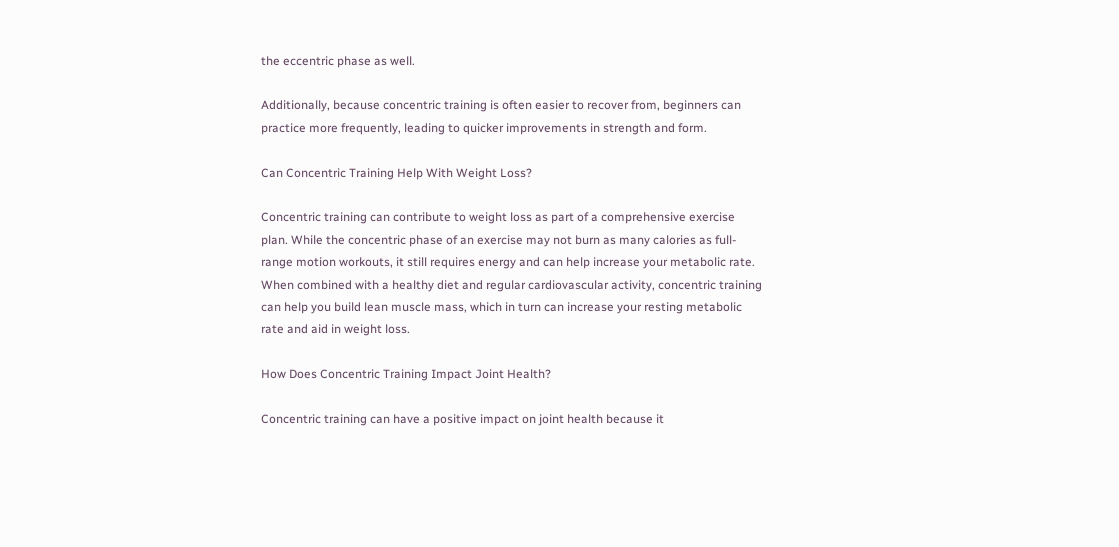the eccentric phase as well.

Additionally, because concentric training is often easier to recover from, beginners can practice more frequently, leading to quicker improvements in strength and form.

Can Concentric Training Help With Weight Loss?

Concentric training can contribute to weight loss as part of a comprehensive exercise plan. While the concentric phase of an exercise may not burn as many calories as full-range motion workouts, it still requires energy and can help increase your metabolic rate. When combined with a healthy diet and regular cardiovascular activity, concentric training can help you build lean muscle mass, which in turn can increase your resting metabolic rate and aid in weight loss.

How Does Concentric Training Impact Joint Health?

Concentric training can have a positive impact on joint health because it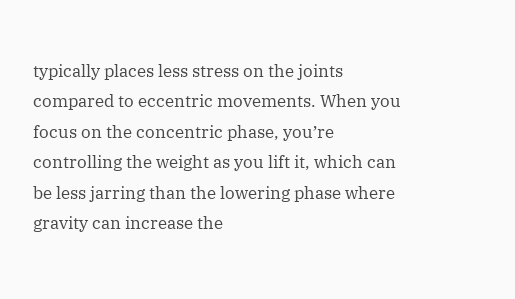typically places less stress on the joints compared to eccentric movements. When you focus on the concentric phase, you’re controlling the weight as you lift it, which can be less jarring than the lowering phase where gravity can increase the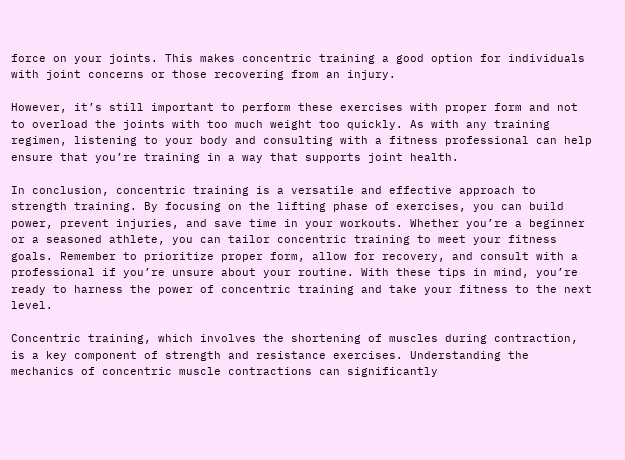force on your joints. This makes concentric training a good option for individuals with joint concerns or those recovering from an injury.

However, it’s still important to perform these exercises with proper form and not to overload the joints with too much weight too quickly. As with any training regimen, listening to your body and consulting with a fitness professional can help ensure that you’re training in a way that supports joint health.

In conclusion, concentric training is a versatile and effective approach to strength training. By focusing on the lifting phase of exercises, you can build power, prevent injuries, and save time in your workouts. Whether you’re a beginner or a seasoned athlete, you can tailor concentric training to meet your fitness goals. Remember to prioritize proper form, allow for recovery, and consult with a professional if you’re unsure about your routine. With these tips in mind, you’re ready to harness the power of concentric training and take your fitness to the next level.

Concentric training, which involves the shortening of muscles during contraction, is a key component of strength and resistance exercises. Understanding the mechanics of concentric muscle contractions can significantly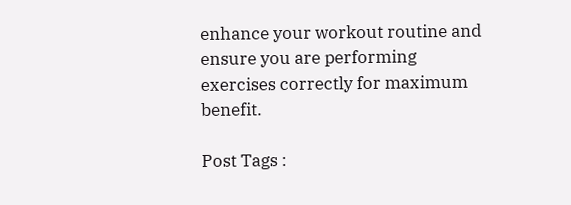enhance your workout routine and ensure you are performing exercises correctly for maximum benefit.

Post Tags :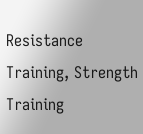Resistance Training, Strength Training